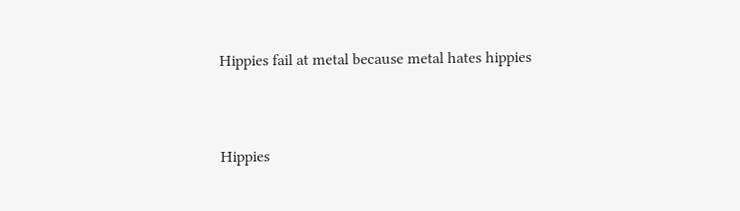Hippies fail at metal because metal hates hippies


Hippies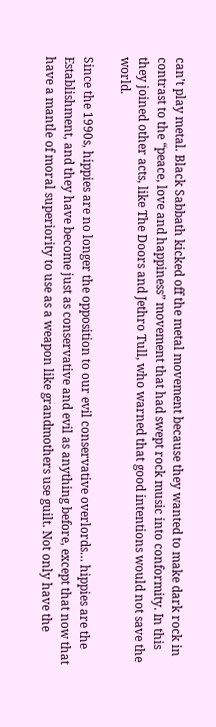can’t play metal. Black Sabbath kicked off the metal movement because they wanted to make dark rock in contrast to the “peace, love and happiness” movement that had swept rock music into conformity. In this they joined other acts, like The Doors and Jethro Tull, who warned that good intentions would not save the world.

Since the 1990s, hippies are no longer the opposition to our evil conservative overlords… hippies are the Establishment, and they have become just as conservative and evil as anything before, except that now that have a mantle of moral superiority to use as a weapon like grandmothers use guilt. Not only have the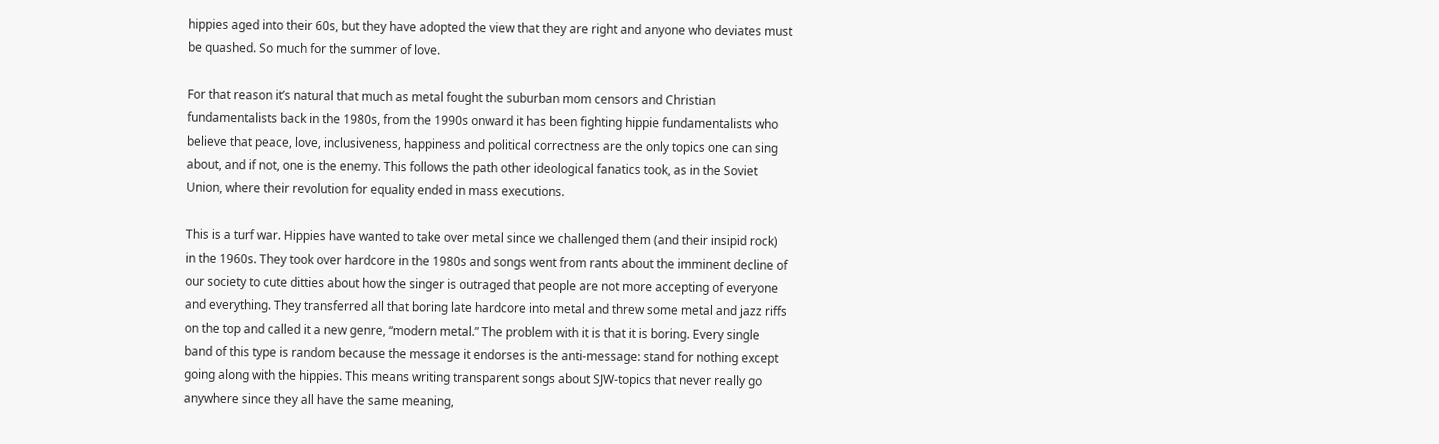hippies aged into their 60s, but they have adopted the view that they are right and anyone who deviates must be quashed. So much for the summer of love.

For that reason it’s natural that much as metal fought the suburban mom censors and Christian fundamentalists back in the 1980s, from the 1990s onward it has been fighting hippie fundamentalists who believe that peace, love, inclusiveness, happiness and political correctness are the only topics one can sing about, and if not, one is the enemy. This follows the path other ideological fanatics took, as in the Soviet Union, where their revolution for equality ended in mass executions.

This is a turf war. Hippies have wanted to take over metal since we challenged them (and their insipid rock) in the 1960s. They took over hardcore in the 1980s and songs went from rants about the imminent decline of our society to cute ditties about how the singer is outraged that people are not more accepting of everyone and everything. They transferred all that boring late hardcore into metal and threw some metal and jazz riffs on the top and called it a new genre, “modern metal.” The problem with it is that it is boring. Every single band of this type is random because the message it endorses is the anti-message: stand for nothing except going along with the hippies. This means writing transparent songs about SJW-topics that never really go anywhere since they all have the same meaning,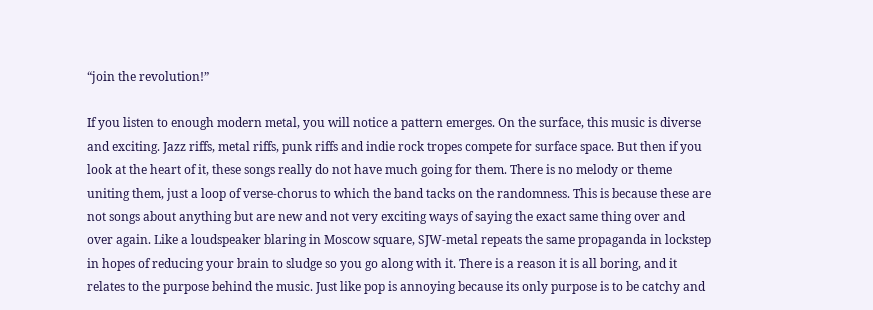“join the revolution!”

If you listen to enough modern metal, you will notice a pattern emerges. On the surface, this music is diverse and exciting. Jazz riffs, metal riffs, punk riffs and indie rock tropes compete for surface space. But then if you look at the heart of it, these songs really do not have much going for them. There is no melody or theme uniting them, just a loop of verse-chorus to which the band tacks on the randomness. This is because these are not songs about anything but are new and not very exciting ways of saying the exact same thing over and over again. Like a loudspeaker blaring in Moscow square, SJW-metal repeats the same propaganda in lockstep in hopes of reducing your brain to sludge so you go along with it. There is a reason it is all boring, and it relates to the purpose behind the music. Just like pop is annoying because its only purpose is to be catchy and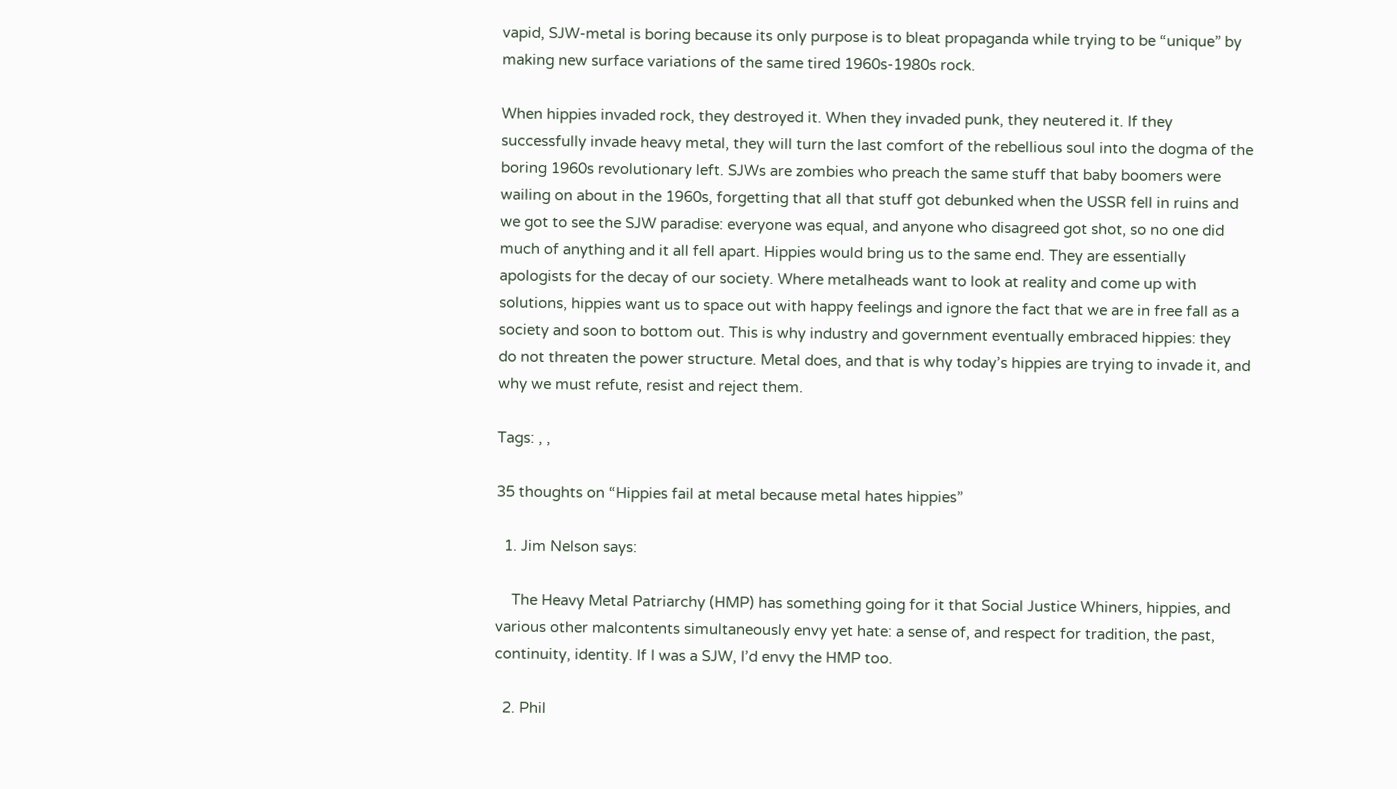vapid, SJW-metal is boring because its only purpose is to bleat propaganda while trying to be “unique” by making new surface variations of the same tired 1960s-1980s rock.

When hippies invaded rock, they destroyed it. When they invaded punk, they neutered it. If they successfully invade heavy metal, they will turn the last comfort of the rebellious soul into the dogma of the boring 1960s revolutionary left. SJWs are zombies who preach the same stuff that baby boomers were wailing on about in the 1960s, forgetting that all that stuff got debunked when the USSR fell in ruins and we got to see the SJW paradise: everyone was equal, and anyone who disagreed got shot, so no one did much of anything and it all fell apart. Hippies would bring us to the same end. They are essentially apologists for the decay of our society. Where metalheads want to look at reality and come up with solutions, hippies want us to space out with happy feelings and ignore the fact that we are in free fall as a society and soon to bottom out. This is why industry and government eventually embraced hippies: they do not threaten the power structure. Metal does, and that is why today’s hippies are trying to invade it, and why we must refute, resist and reject them.

Tags: , ,

35 thoughts on “Hippies fail at metal because metal hates hippies”

  1. Jim Nelson says:

    The Heavy Metal Patriarchy (HMP) has something going for it that Social Justice Whiners, hippies, and various other malcontents simultaneously envy yet hate: a sense of, and respect for tradition, the past, continuity, identity. If I was a SJW, I’d envy the HMP too.

  2. Phil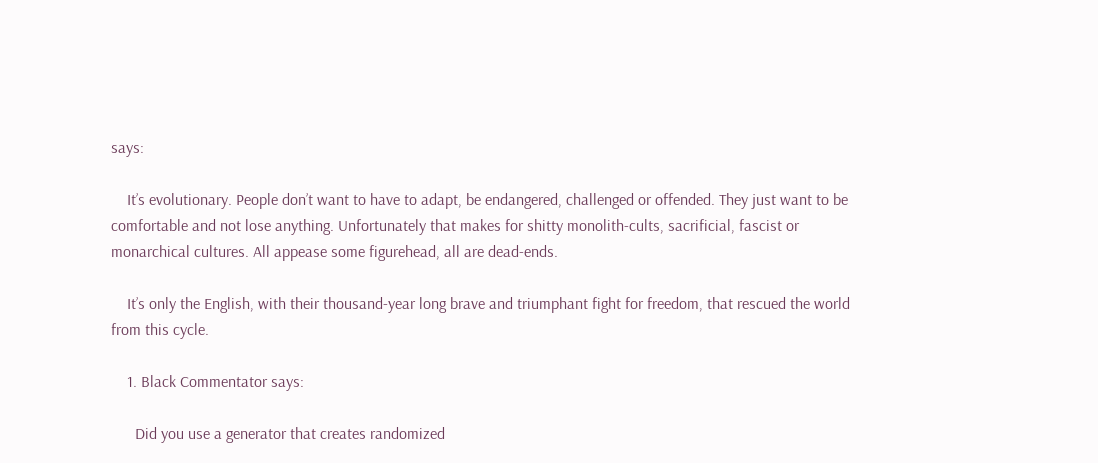says:

    It’s evolutionary. People don’t want to have to adapt, be endangered, challenged or offended. They just want to be comfortable and not lose anything. Unfortunately that makes for shitty monolith-cults, sacrificial, fascist or monarchical cultures. All appease some figurehead, all are dead-ends.

    It’s only the English, with their thousand-year long brave and triumphant fight for freedom, that rescued the world from this cycle.

    1. Black Commentator says:

      Did you use a generator that creates randomized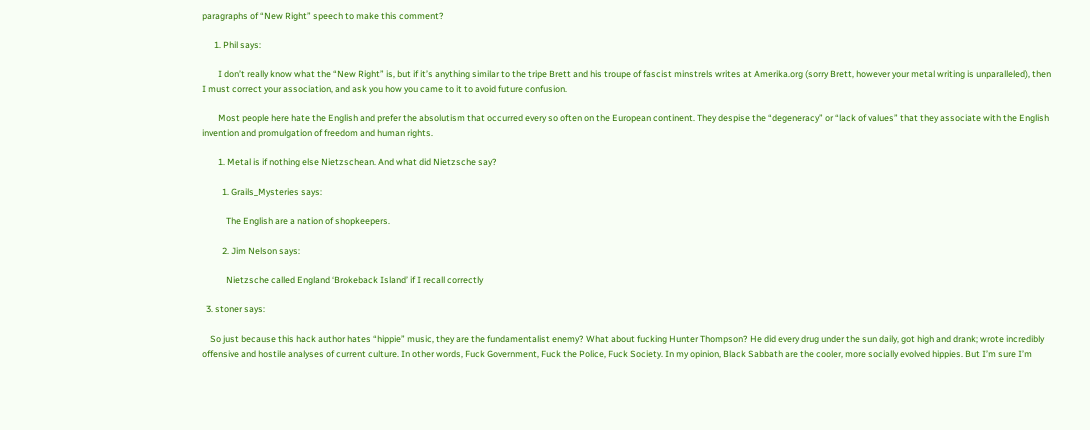paragraphs of “New Right” speech to make this comment?

      1. Phil says:

        I don’t really know what the “New Right” is, but if it’s anything similar to the tripe Brett and his troupe of fascist minstrels writes at Amerika.org (sorry Brett, however your metal writing is unparalleled), then I must correct your association, and ask you how you came to it to avoid future confusion.

        Most people here hate the English and prefer the absolutism that occurred every so often on the European continent. They despise the “degeneracy” or “lack of values” that they associate with the English invention and promulgation of freedom and human rights.

        1. Metal is if nothing else Nietzschean. And what did Nietzsche say?

          1. Grails_Mysteries says:

            The English are a nation of shopkeepers.

          2. Jim Nelson says:

            Nietzsche called England ‘Brokeback Island’ if I recall correctly

  3. stoner says:

    So just because this hack author hates “hippie” music, they are the fundamentalist enemy? What about fucking Hunter Thompson? He did every drug under the sun daily, got high and drank; wrote incredibly offensive and hostile analyses of current culture. In other words, Fuck Government, Fuck the Police, Fuck Society. In my opinion, Black Sabbath are the cooler, more socially evolved hippies. But I’m sure I’m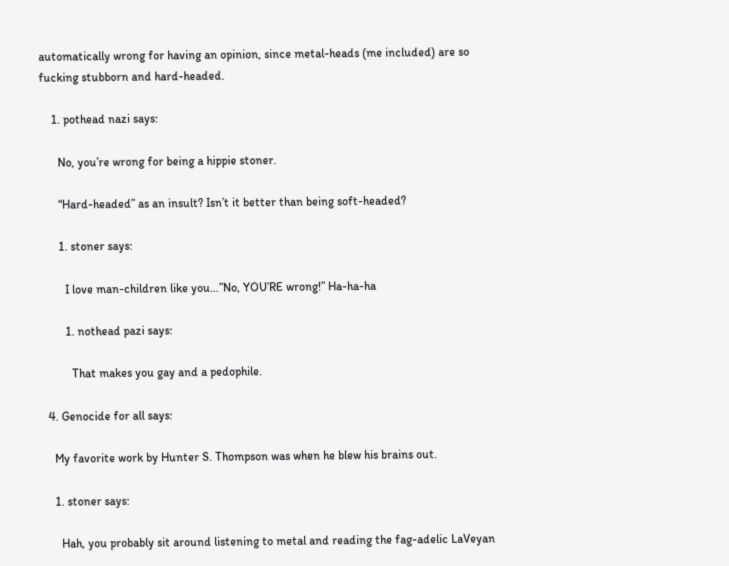automatically wrong for having an opinion, since metal-heads (me included) are so fucking stubborn and hard-headed.

    1. pothead nazi says:

      No, you’re wrong for being a hippie stoner.

      “Hard-headed” as an insult? Isn’t it better than being soft-headed?

      1. stoner says:

        I love man-children like you…”No, YOU’RE wrong!” Ha-ha-ha

        1. nothead pazi says:

          That makes you gay and a pedophile.

  4. Genocide for all says:

    My favorite work by Hunter S. Thompson was when he blew his brains out.

    1. stoner says:

      Hah, you probably sit around listening to metal and reading the fag-adelic LaVeyan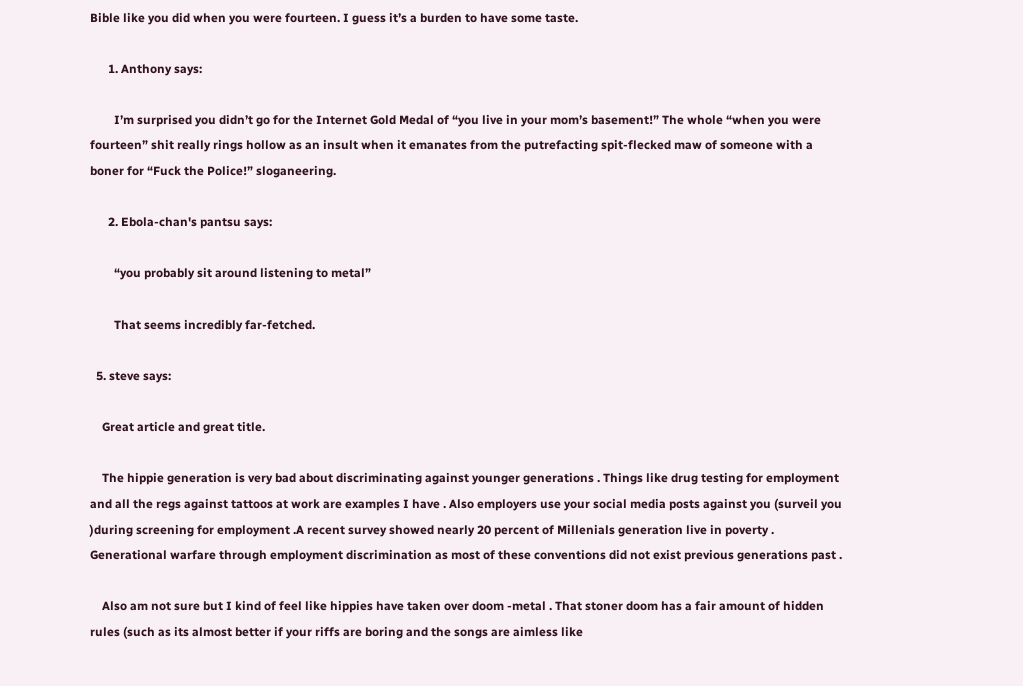Bible like you did when you were fourteen. I guess it’s a burden to have some taste.

      1. Anthony says:

        I’m surprised you didn’t go for the Internet Gold Medal of “you live in your mom’s basement!” The whole “when you were fourteen” shit really rings hollow as an insult when it emanates from the putrefacting spit-flecked maw of someone with a boner for “Fuck the Police!” sloganeering.

      2. Ebola-chan's pantsu says:

        “you probably sit around listening to metal”

        That seems incredibly far-fetched.

  5. steve says:

    Great article and great title.

    The hippie generation is very bad about discriminating against younger generations . Things like drug testing for employment and all the regs against tattoos at work are examples I have . Also employers use your social media posts against you (surveil you )during screening for employment .A recent survey showed nearly 20 percent of Millenials generation live in poverty . Generational warfare through employment discrimination as most of these conventions did not exist previous generations past .

    Also am not sure but I kind of feel like hippies have taken over doom -metal . That stoner doom has a fair amount of hidden rules (such as its almost better if your riffs are boring and the songs are aimless like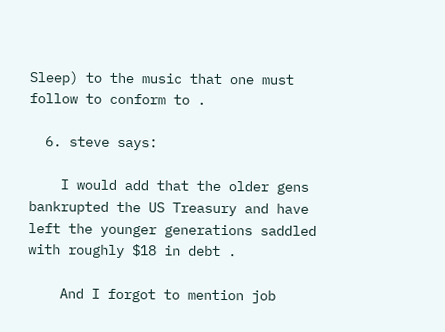Sleep) to the music that one must follow to conform to .

  6. steve says:

    I would add that the older gens bankrupted the US Treasury and have left the younger generations saddled with roughly $18 in debt .

    And I forgot to mention job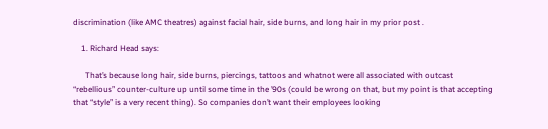discrimination (like AMC theatres) against facial hair, side burns, and long hair in my prior post .

    1. Richard Head says:

      That’s because long hair, side burns, piercings, tattoos and whatnot were all associated with outcast “rebellious” counter-culture up until some time in the ’90s (could be wrong on that, but my point is that accepting that “style” is a very recent thing). So companies don’t want their employees looking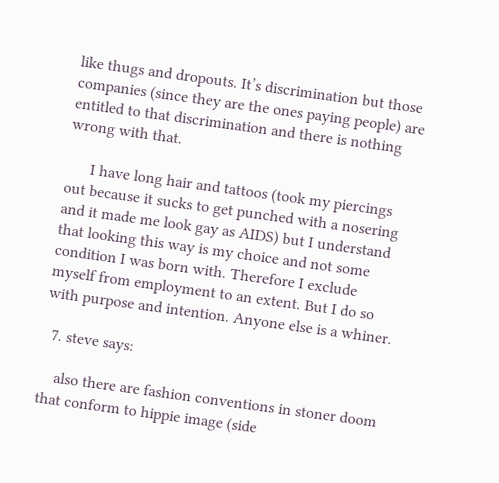like thugs and dropouts. It’s discrimination but those companies (since they are the ones paying people) are entitled to that discrimination and there is nothing wrong with that.

      I have long hair and tattoos (took my piercings out because it sucks to get punched with a nosering and it made me look gay as AIDS) but I understand that looking this way is my choice and not some condition I was born with. Therefore I exclude myself from employment to an extent. But I do so with purpose and intention. Anyone else is a whiner.

  7. steve says:

    also there are fashion conventions in stoner doom that conform to hippie image (side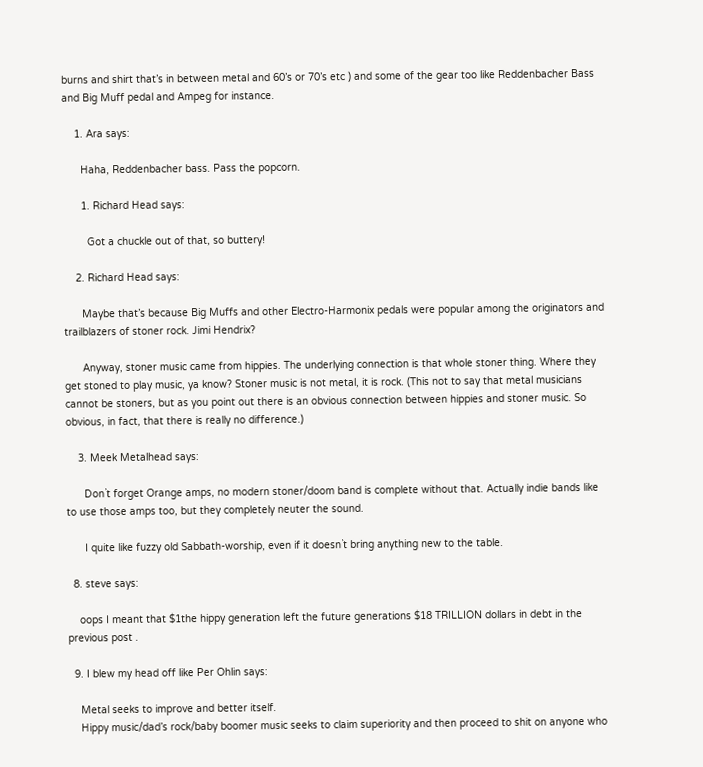burns and shirt that’s in between metal and 60’s or 70’s etc ) and some of the gear too like Reddenbacher Bass and Big Muff pedal and Ampeg for instance.

    1. Ara says:

      Haha, Reddenbacher bass. Pass the popcorn.

      1. Richard Head says:

        Got a chuckle out of that, so buttery!

    2. Richard Head says:

      Maybe that’s because Big Muffs and other Electro-Harmonix pedals were popular among the originators and trailblazers of stoner rock. Jimi Hendrix?

      Anyway, stoner music came from hippies. The underlying connection is that whole stoner thing. Where they get stoned to play music, ya know? Stoner music is not metal, it is rock. (This not to say that metal musicians cannot be stoners, but as you point out there is an obvious connection between hippies and stoner music. So obvious, in fact, that there is really no difference.)

    3. Meek Metalhead says:

      Don`t forget Orange amps, no modern stoner/doom band is complete without that. Actually indie bands like to use those amps too, but they completely neuter the sound.

      I quite like fuzzy old Sabbath-worship, even if it doesn`t bring anything new to the table.

  8. steve says:

    oops I meant that $1the hippy generation left the future generations $18 TRILLION dollars in debt in the previous post .

  9. I blew my head off like Per Ohlin says:

    Metal seeks to improve and better itself.
    Hippy music/dad’s rock/baby boomer music seeks to claim superiority and then proceed to shit on anyone who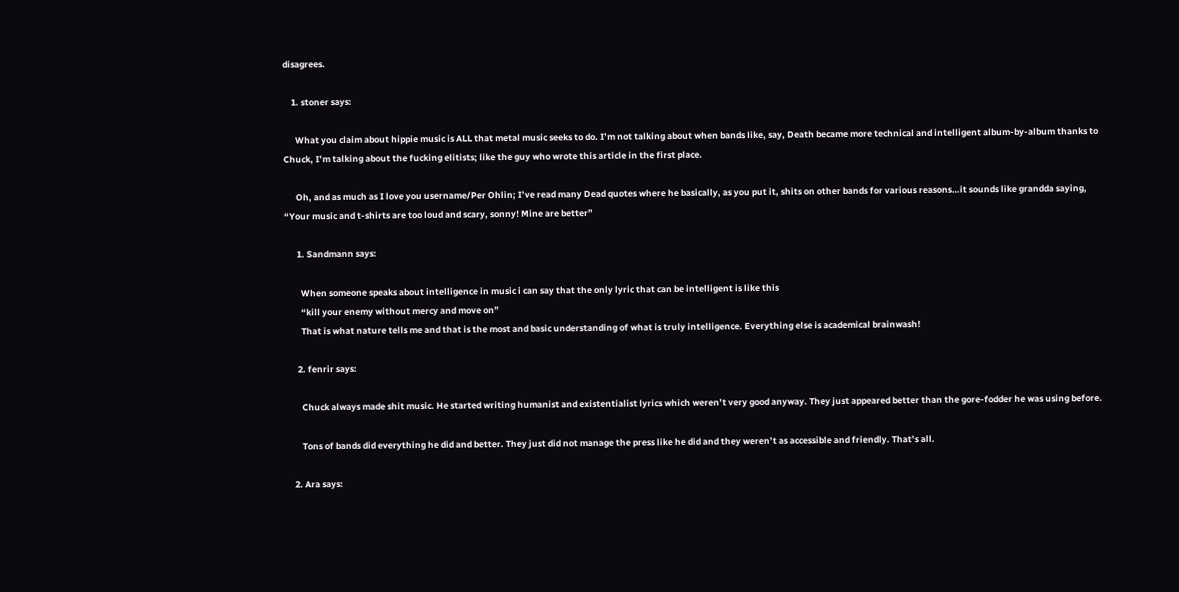disagrees.

    1. stoner says:

      What you claim about hippie music is ALL that metal music seeks to do. I’m not talking about when bands like, say, Death became more technical and intelligent album-by-album thanks to Chuck, I’m talking about the fucking elitists; like the guy who wrote this article in the first place.

      Oh, and as much as I love you username/Per Ohlin; I’ve read many Dead quotes where he basically, as you put it, shits on other bands for various reasons…it sounds like grandda saying, “Your music and t-shirts are too loud and scary, sonny! Mine are better”

      1. Sandmann says:

        When someone speaks about intelligence in music i can say that the only lyric that can be intelligent is like this
        “kill your enemy without mercy and move on”
        That is what nature tells me and that is the most and basic understanding of what is truly intelligence. Everything else is academical brainwash!

      2. fenrir says:

        Chuck always made shit music. He started writing humanist and existentialist lyrics which weren’t very good anyway. They just appeared better than the gore-fodder he was using before.

        Tons of bands did everything he did and better. They just did not manage the press like he did and they weren’t as accessible and friendly. That’s all.

    2. Ara says: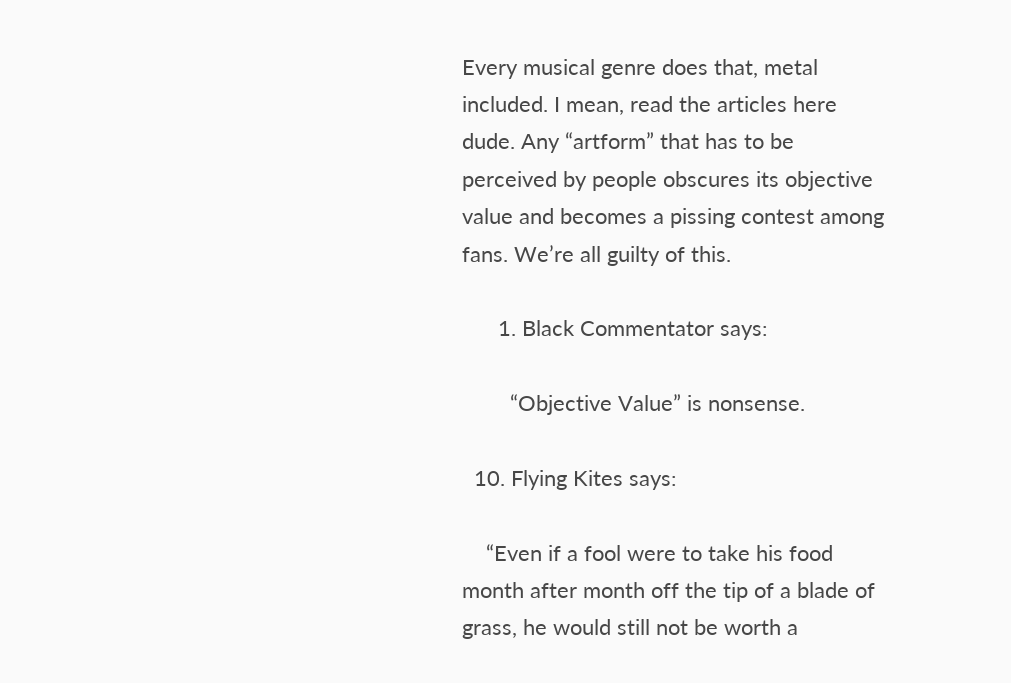Every musical genre does that, metal included. I mean, read the articles here dude. Any “artform” that has to be perceived by people obscures its objective value and becomes a pissing contest among fans. We’re all guilty of this.

      1. Black Commentator says:

        “Objective Value” is nonsense.

  10. Flying Kites says:

    “Even if a fool were to take his food month after month off the tip of a blade of grass, he would still not be worth a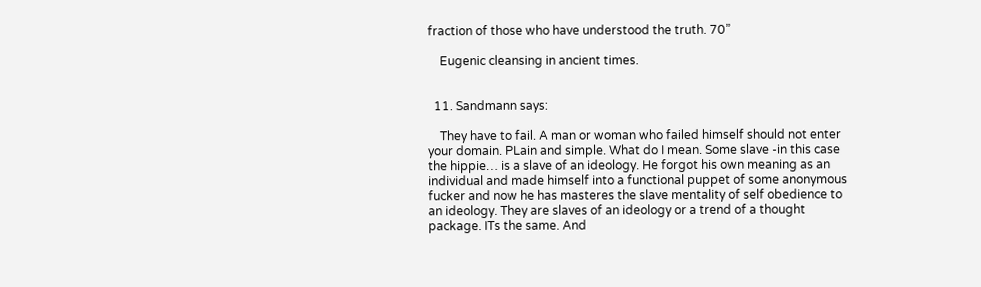fraction of those who have understood the truth. 70”

    Eugenic cleansing in ancient times.


  11. Sandmann says:

    They have to fail. A man or woman who failed himself should not enter your domain. PLain and simple. What do I mean. Some slave -in this case the hippie… is a slave of an ideology. He forgot his own meaning as an individual and made himself into a functional puppet of some anonymous fucker and now he has masteres the slave mentality of self obedience to an ideology. They are slaves of an ideology or a trend of a thought package. ITs the same. And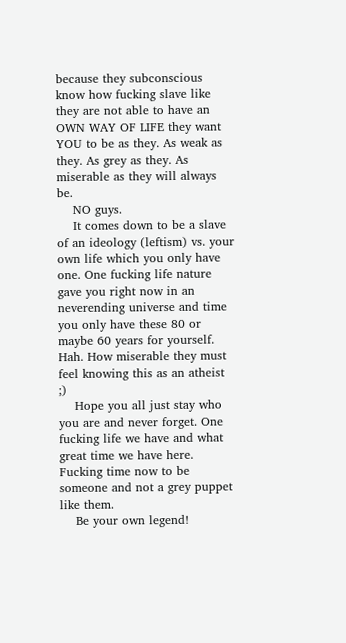because they subconscious know how fucking slave like they are not able to have an OWN WAY OF LIFE they want YOU to be as they. As weak as they. As grey as they. As miserable as they will always be.
    NO guys.
    It comes down to be a slave of an ideology (leftism) vs. your own life which you only have one. One fucking life nature gave you right now in an neverending universe and time you only have these 80 or maybe 60 years for yourself. Hah. How miserable they must feel knowing this as an atheist ;)
    Hope you all just stay who you are and never forget. One fucking life we have and what great time we have here. Fucking time now to be someone and not a grey puppet like them.
    Be your own legend!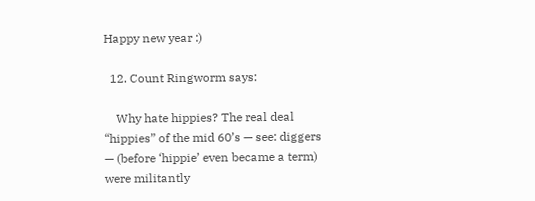Happy new year :)

  12. Count Ringworm says:

    Why hate hippies? The real deal “hippies” of the mid 60’s — see: diggers — (before ‘hippie’ even became a term) were militantly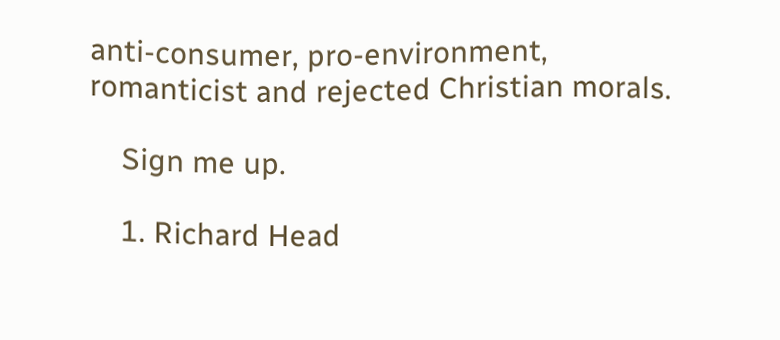anti-consumer, pro-environment, romanticist and rejected Christian morals.

    Sign me up.

    1. Richard Head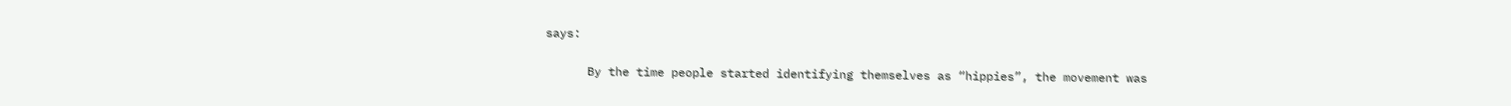says:

      By the time people started identifying themselves as “hippies”, the movement was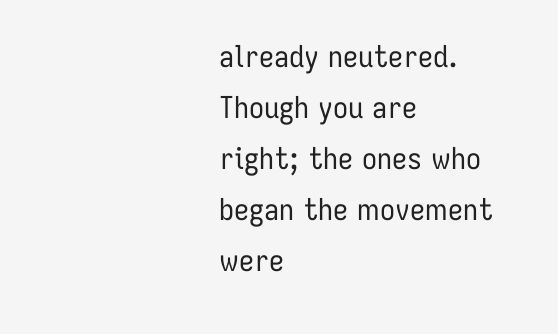already neutered. Though you are right; the ones who began the movement were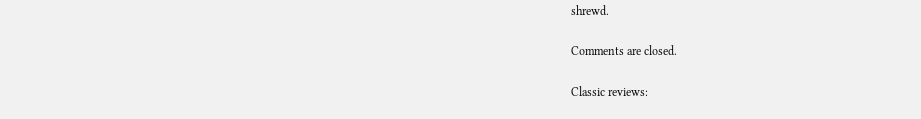shrewd.

Comments are closed.

Classic reviews: